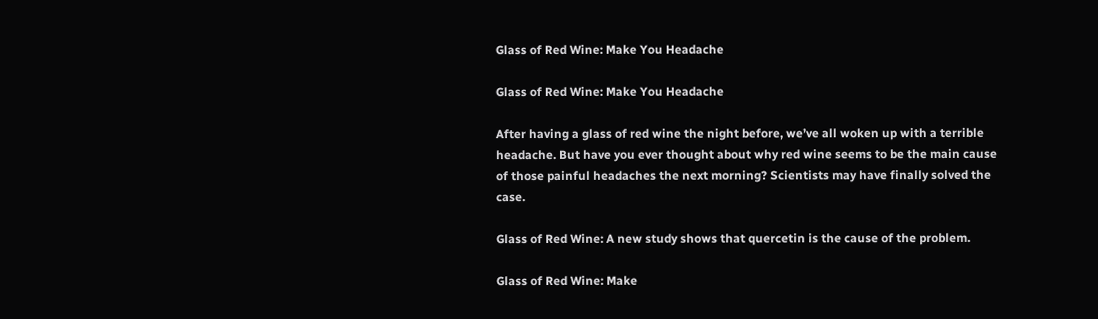Glass of Red Wine: Make You Headache

Glass of Red Wine: Make You Headache

After having a glass of red wine the night before, we’ve all woken up with a terrible headache. But have you ever thought about why red wine seems to be the main cause of those painful headaches the next morning? Scientists may have finally solved the case.

Glass of Red Wine: A new study shows that quercetin is the cause of the problem.

Glass of Red Wine: Make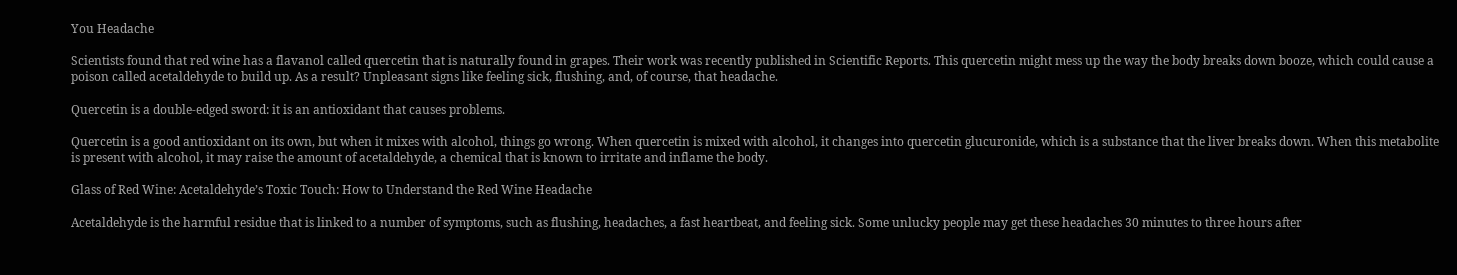You Headache

Scientists found that red wine has a flavanol called quercetin that is naturally found in grapes. Their work was recently published in Scientific Reports. This quercetin might mess up the way the body breaks down booze, which could cause a poison called acetaldehyde to build up. As a result? Unpleasant signs like feeling sick, flushing, and, of course, that headache.

Quercetin is a double-edged sword: it is an antioxidant that causes problems.

Quercetin is a good antioxidant on its own, but when it mixes with alcohol, things go wrong. When quercetin is mixed with alcohol, it changes into quercetin glucuronide, which is a substance that the liver breaks down. When this metabolite is present with alcohol, it may raise the amount of acetaldehyde, a chemical that is known to irritate and inflame the body.

Glass of Red Wine: Acetaldehyde’s Toxic Touch: How to Understand the Red Wine Headache

Acetaldehyde is the harmful residue that is linked to a number of symptoms, such as flushing, headaches, a fast heartbeat, and feeling sick. Some unlucky people may get these headaches 30 minutes to three hours after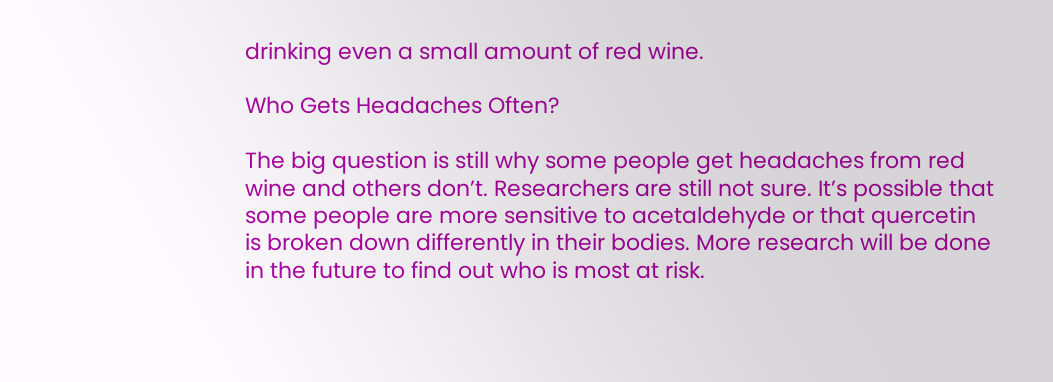drinking even a small amount of red wine.

Who Gets Headaches Often?

The big question is still why some people get headaches from red wine and others don’t. Researchers are still not sure. It’s possible that some people are more sensitive to acetaldehyde or that quercetin is broken down differently in their bodies. More research will be done in the future to find out who is most at risk.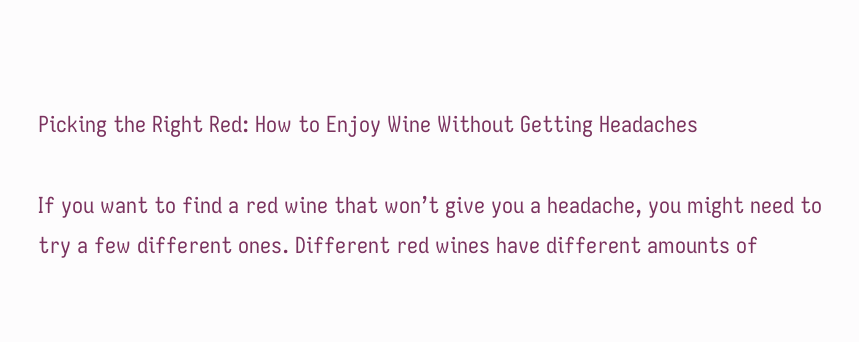Picking the Right Red: How to Enjoy Wine Without Getting Headaches

If you want to find a red wine that won’t give you a headache, you might need to try a few different ones. Different red wines have different amounts of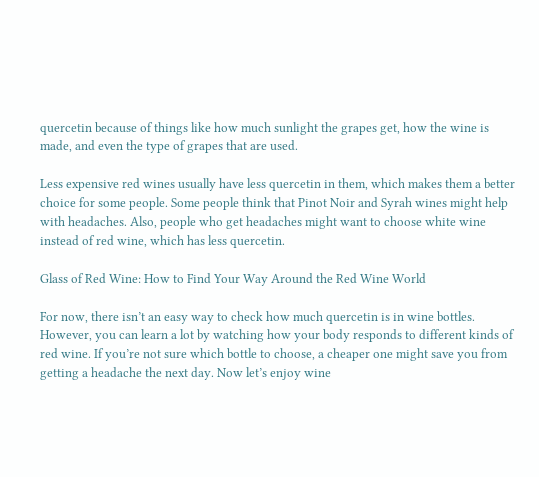quercetin because of things like how much sunlight the grapes get, how the wine is made, and even the type of grapes that are used.

Less expensive red wines usually have less quercetin in them, which makes them a better choice for some people. Some people think that Pinot Noir and Syrah wines might help with headaches. Also, people who get headaches might want to choose white wine instead of red wine, which has less quercetin.

Glass of Red Wine: How to Find Your Way Around the Red Wine World

For now, there isn’t an easy way to check how much quercetin is in wine bottles. However, you can learn a lot by watching how your body responds to different kinds of red wine. If you’re not sure which bottle to choose, a cheaper one might save you from getting a headache the next day. Now let’s enjoy wine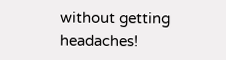without getting headaches!